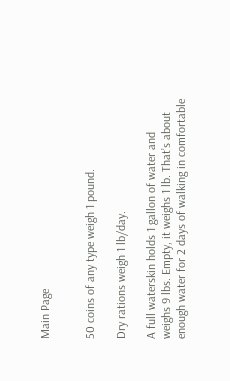Main Page


50 coins of any type weigh 1 pound.

Dry rations weigh 1 lb/day.

A full waterskin holds 1 gallon of water and weighs 9 lbs. Empty, it weighs 1 lb. That’s about enough water for 2 days of walking in comfortable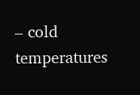– cold temperatures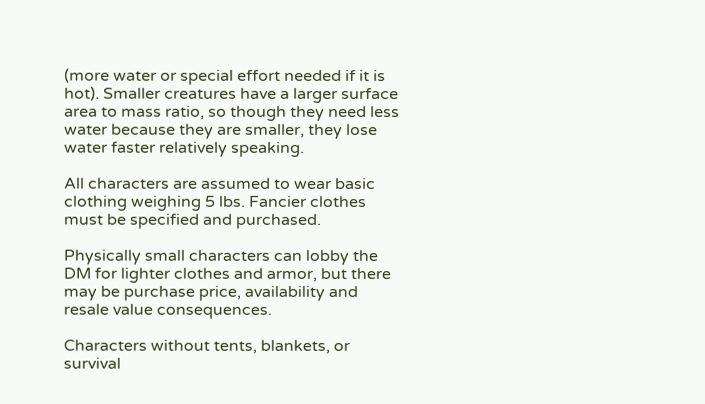(more water or special effort needed if it is hot). Smaller creatures have a larger surface area to mass ratio, so though they need less water because they are smaller, they lose water faster relatively speaking.

All characters are assumed to wear basic clothing weighing 5 lbs. Fancier clothes must be specified and purchased.

Physically small characters can lobby the DM for lighter clothes and armor, but there may be purchase price, availability and resale value consequences.

Characters without tents, blankets, or survival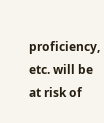proficiency, etc. will be at risk of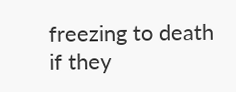freezing to death if they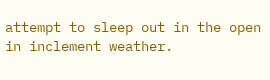attempt to sleep out in the open in inclement weather.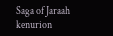Saga of Jaraah kenurion